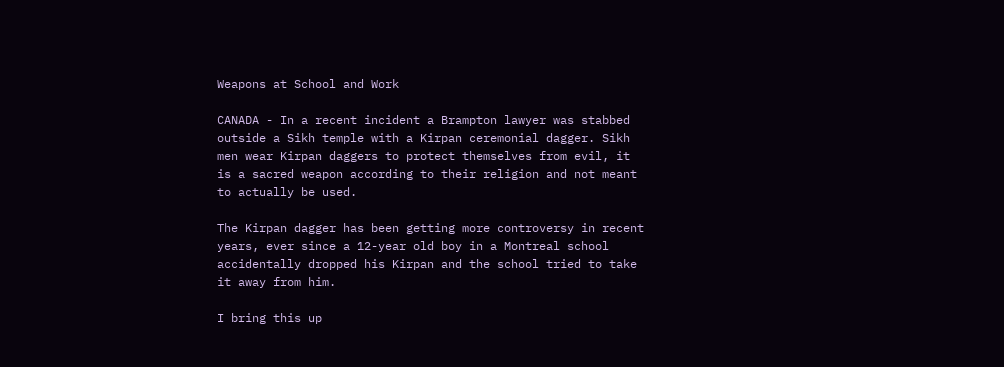Weapons at School and Work

CANADA - In a recent incident a Brampton lawyer was stabbed outside a Sikh temple with a Kirpan ceremonial dagger. Sikh men wear Kirpan daggers to protect themselves from evil, it is a sacred weapon according to their religion and not meant to actually be used.

The Kirpan dagger has been getting more controversy in recent years, ever since a 12-year old boy in a Montreal school accidentally dropped his Kirpan and the school tried to take it away from him.

I bring this up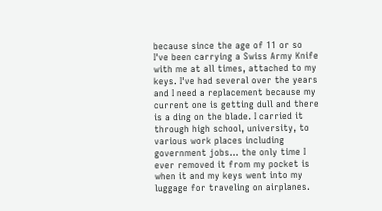because since the age of 11 or so I've been carrying a Swiss Army Knife with me at all times, attached to my keys. I've had several over the years and I need a replacement because my current one is getting dull and there is a ding on the blade. I carried it through high school, university, to various work places including government jobs... the only time I ever removed it from my pocket is when it and my keys went into my luggage for traveling on airplanes.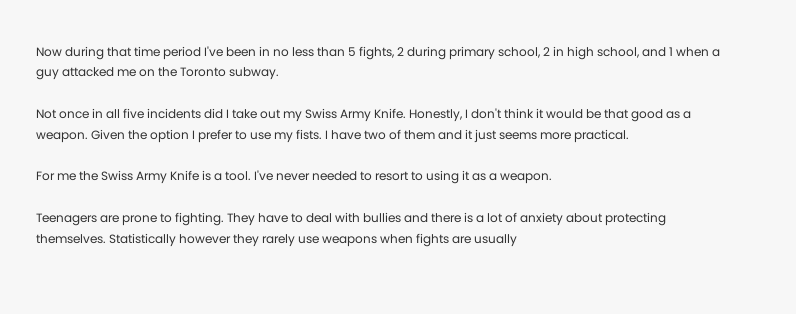Now during that time period I've been in no less than 5 fights, 2 during primary school, 2 in high school, and 1 when a guy attacked me on the Toronto subway.

Not once in all five incidents did I take out my Swiss Army Knife. Honestly, I don't think it would be that good as a weapon. Given the option I prefer to use my fists. I have two of them and it just seems more practical.

For me the Swiss Army Knife is a tool. I've never needed to resort to using it as a weapon.

Teenagers are prone to fighting. They have to deal with bullies and there is a lot of anxiety about protecting themselves. Statistically however they rarely use weapons when fights are usually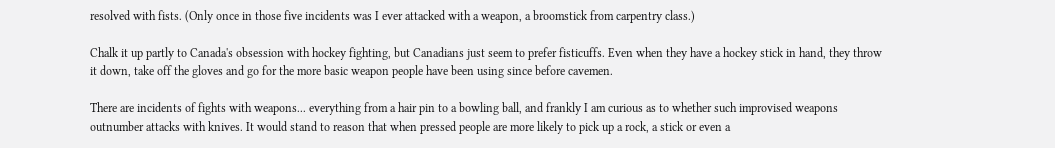resolved with fists. (Only once in those five incidents was I ever attacked with a weapon, a broomstick from carpentry class.)

Chalk it up partly to Canada's obsession with hockey fighting, but Canadians just seem to prefer fisticuffs. Even when they have a hockey stick in hand, they throw it down, take off the gloves and go for the more basic weapon people have been using since before cavemen.

There are incidents of fights with weapons... everything from a hair pin to a bowling ball, and frankly I am curious as to whether such improvised weapons outnumber attacks with knives. It would stand to reason that when pressed people are more likely to pick up a rock, a stick or even a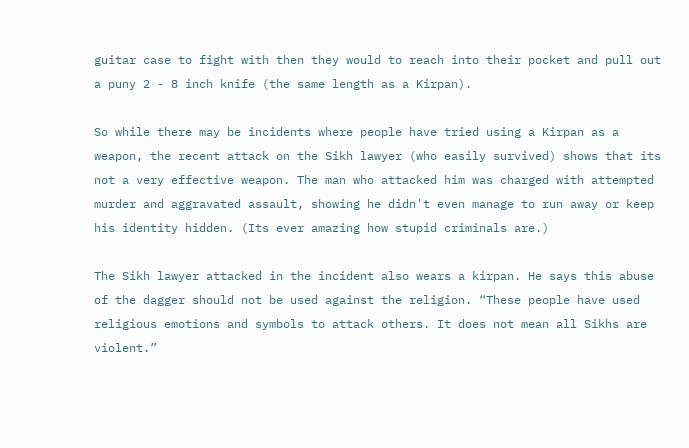guitar case to fight with then they would to reach into their pocket and pull out a puny 2 - 8 inch knife (the same length as a Kirpan).

So while there may be incidents where people have tried using a Kirpan as a weapon, the recent attack on the Sikh lawyer (who easily survived) shows that its not a very effective weapon. The man who attacked him was charged with attempted murder and aggravated assault, showing he didn't even manage to run away or keep his identity hidden. (Its ever amazing how stupid criminals are.)

The Sikh lawyer attacked in the incident also wears a kirpan. He says this abuse of the dagger should not be used against the religion. “These people have used religious emotions and symbols to attack others. It does not mean all Sikhs are violent.”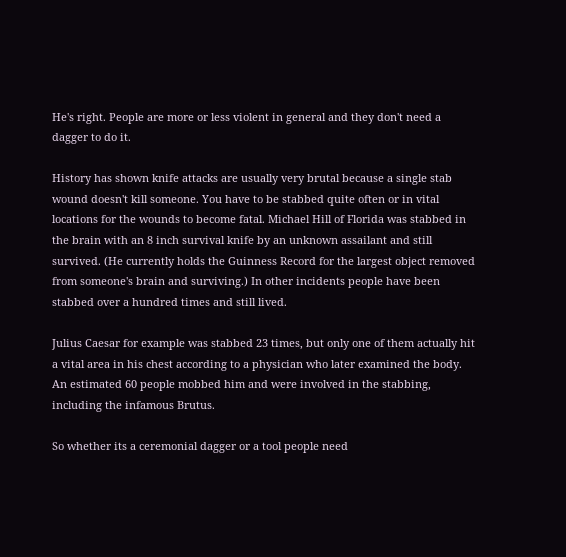He's right. People are more or less violent in general and they don't need a dagger to do it.

History has shown knife attacks are usually very brutal because a single stab wound doesn't kill someone. You have to be stabbed quite often or in vital locations for the wounds to become fatal. Michael Hill of Florida was stabbed in the brain with an 8 inch survival knife by an unknown assailant and still survived. (He currently holds the Guinness Record for the largest object removed from someone's brain and surviving.) In other incidents people have been stabbed over a hundred times and still lived.

Julius Caesar for example was stabbed 23 times, but only one of them actually hit a vital area in his chest according to a physician who later examined the body. An estimated 60 people mobbed him and were involved in the stabbing, including the infamous Brutus.

So whether its a ceremonial dagger or a tool people need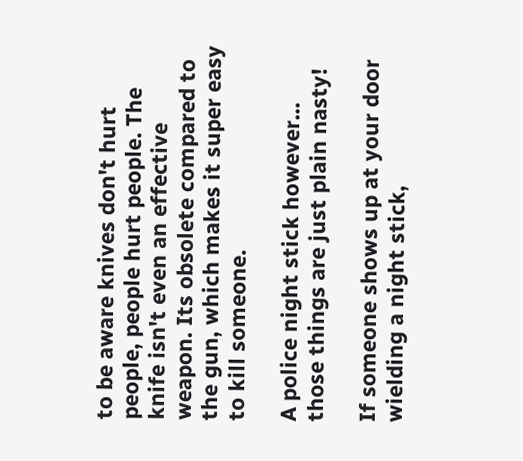to be aware knives don't hurt people, people hurt people. The knife isn't even an effective weapon. Its obsolete compared to the gun, which makes it super easy to kill someone.

A police night stick however... those things are just plain nasty!

If someone shows up at your door wielding a night stick,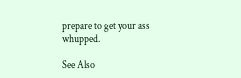prepare to get your ass whupped.

See Also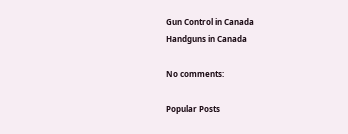Gun Control in Canada
Handguns in Canada

No comments:

Popular Posts